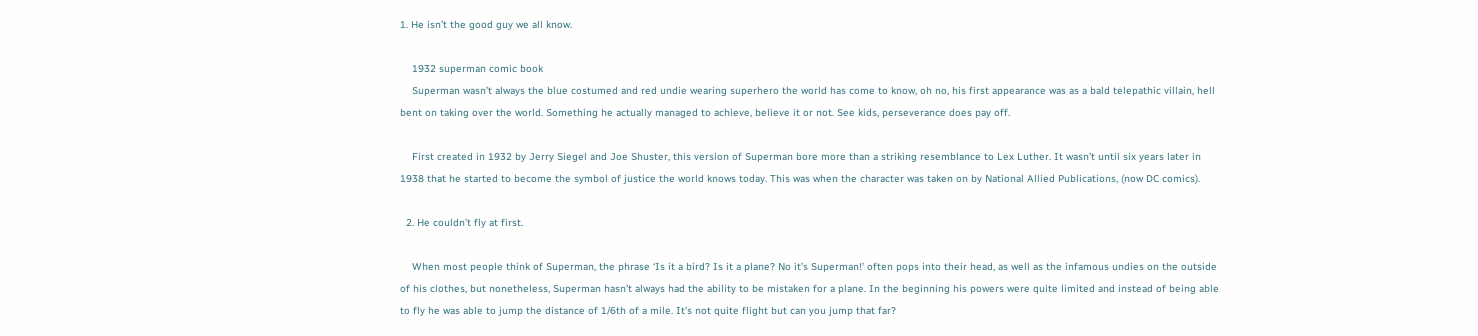1. He isn’t the good guy we all know.

    1932 superman comic book
    Superman wasn’t always the blue costumed and red undie wearing superhero the world has come to know, oh no, his first appearance was as a bald telepathic villain, hell bent on taking over the world. Something he actually managed to achieve, believe it or not. See kids, perseverance does pay off.

    First created in 1932 by Jerry Siegel and Joe Shuster, this version of Superman bore more than a striking resemblance to Lex Luther. It wasn’t until six years later in 1938 that he started to become the symbol of justice the world knows today. This was when the character was taken on by National Allied Publications, (now DC comics).

  2. He couldn’t fly at first.

    When most people think of Superman, the phrase ‘Is it a bird? Is it a plane? No it’s Superman!’ often pops into their head, as well as the infamous undies on the outside of his clothes, but nonetheless, Superman hasn’t always had the ability to be mistaken for a plane. In the beginning his powers were quite limited and instead of being able to fly he was able to jump the distance of 1/6th of a mile. It’s not quite flight but can you jump that far?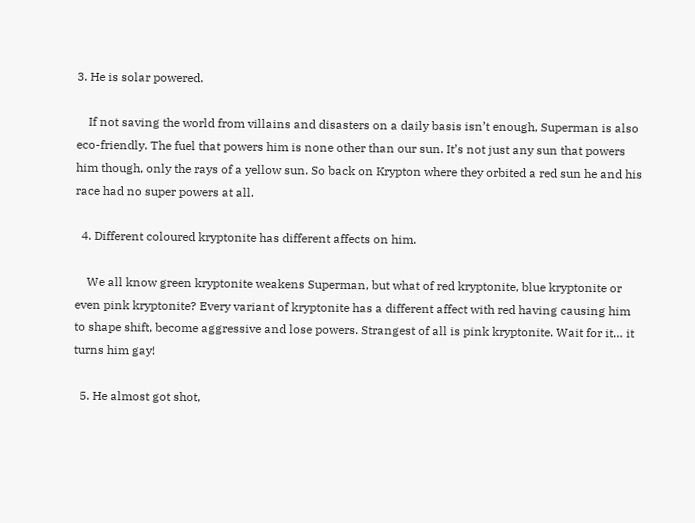3. He is solar powered.

    If not saving the world from villains and disasters on a daily basis isn’t enough, Superman is also eco-friendly. The fuel that powers him is none other than our sun. It’s not just any sun that powers him though, only the rays of a yellow sun. So back on Krypton where they orbited a red sun he and his race had no super powers at all.

  4. Different coloured kryptonite has different affects on him.

    We all know green kryptonite weakens Superman, but what of red kryptonite, blue kryptonite or even pink kryptonite? Every variant of kryptonite has a different affect with red having causing him to shape shift, become aggressive and lose powers. Strangest of all is pink kryptonite. Wait for it… it turns him gay!

  5. He almost got shot,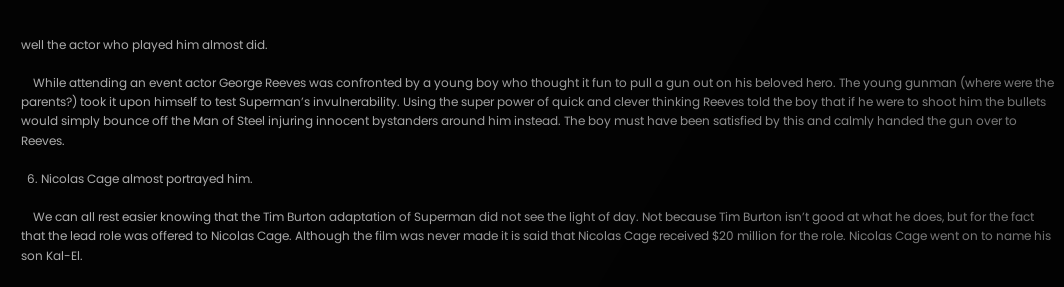well the actor who played him almost did.

    While attending an event actor George Reeves was confronted by a young boy who thought it fun to pull a gun out on his beloved hero. The young gunman (where were the parents?) took it upon himself to test Superman’s invulnerability. Using the super power of quick and clever thinking Reeves told the boy that if he were to shoot him the bullets would simply bounce off the Man of Steel injuring innocent bystanders around him instead. The boy must have been satisfied by this and calmly handed the gun over to Reeves.

  6. Nicolas Cage almost portrayed him.

    We can all rest easier knowing that the Tim Burton adaptation of Superman did not see the light of day. Not because Tim Burton isn’t good at what he does, but for the fact that the lead role was offered to Nicolas Cage. Although the film was never made it is said that Nicolas Cage received $20 million for the role. Nicolas Cage went on to name his son Kal-El.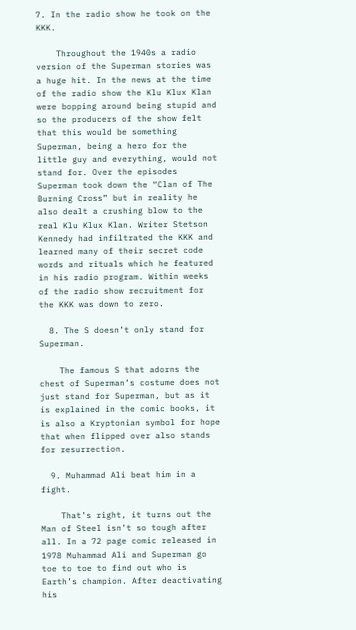7. In the radio show he took on the KKK.

    Throughout the 1940s a radio version of the Superman stories was a huge hit. In the news at the time of the radio show the Klu Klux Klan were bopping around being stupid and so the producers of the show felt that this would be something Superman, being a hero for the little guy and everything, would not stand for. Over the episodes Superman took down the “Clan of The Burning Cross” but in reality he also dealt a crushing blow to the real Klu Klux Klan. Writer Stetson Kennedy had infiltrated the KKK and learned many of their secret code words and rituals which he featured in his radio program. Within weeks of the radio show recruitment for the KKK was down to zero.

  8. The S doesn’t only stand for Superman.

    The famous S that adorns the chest of Superman’s costume does not just stand for Superman, but as it is explained in the comic books, it is also a Kryptonian symbol for hope that when flipped over also stands for resurrection.

  9. Muhammad Ali beat him in a fight.

    That’s right, it turns out the Man of Steel isn’t so tough after all. In a 72 page comic released in 1978 Muhammad Ali and Superman go toe to toe to find out who is Earth’s champion. After deactivating his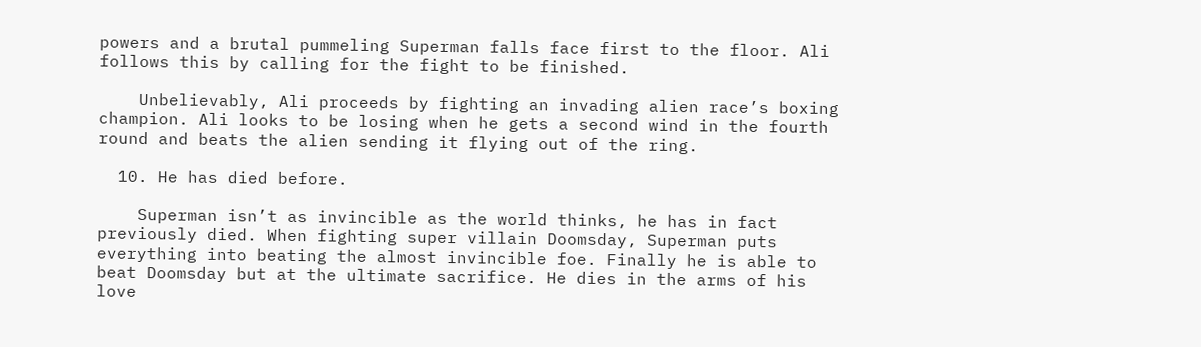powers and a brutal pummeling Superman falls face first to the floor. Ali follows this by calling for the fight to be finished.

    Unbelievably, Ali proceeds by fighting an invading alien race’s boxing champion. Ali looks to be losing when he gets a second wind in the fourth round and beats the alien sending it flying out of the ring.

  10. He has died before.

    Superman isn’t as invincible as the world thinks, he has in fact previously died. When fighting super villain Doomsday, Superman puts everything into beating the almost invincible foe. Finally he is able to beat Doomsday but at the ultimate sacrifice. He dies in the arms of his love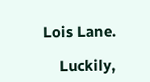Lois Lane.

    Luckily,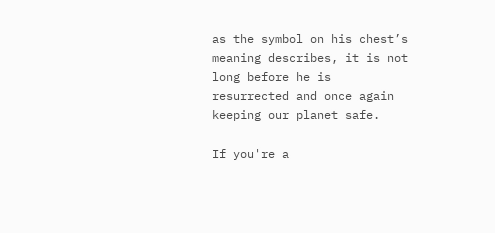as the symbol on his chest’s meaning describes, it is not long before he is resurrected and once again keeping our planet safe.

If you're a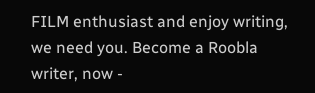FILM enthusiast and enjoy writing, we need you. Become a Roobla writer, now -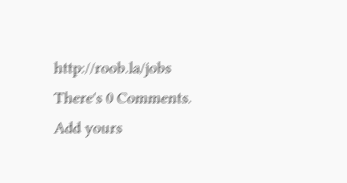http://roob.la/jobs
There's 0 Comments. Add yours